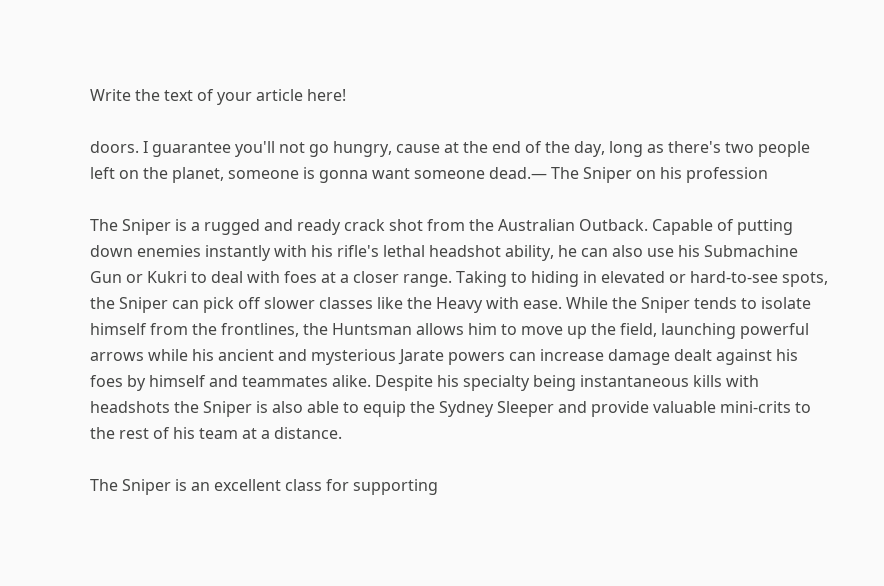Write the text of your article here!

doors. I guarantee you'll not go hungry, cause at the end of the day, long as there's two people left on the planet, someone is gonna want someone dead.— The Sniper on his profession

The Sniper is a rugged and ready crack shot from the Australian Outback. Capable of putting down enemies instantly with his rifle's lethal headshot ability, he can also use his Submachine Gun or Kukri to deal with foes at a closer range. Taking to hiding in elevated or hard-to-see spots, the Sniper can pick off slower classes like the Heavy with ease. While the Sniper tends to isolate himself from the frontlines, the Huntsman allows him to move up the field, launching powerful arrows while his ancient and mysterious Jarate powers can increase damage dealt against his foes by himself and teammates alike. Despite his specialty being instantaneous kills with headshots the Sniper is also able to equip the Sydney Sleeper and provide valuable mini-crits to the rest of his team at a distance.

The Sniper is an excellent class for supporting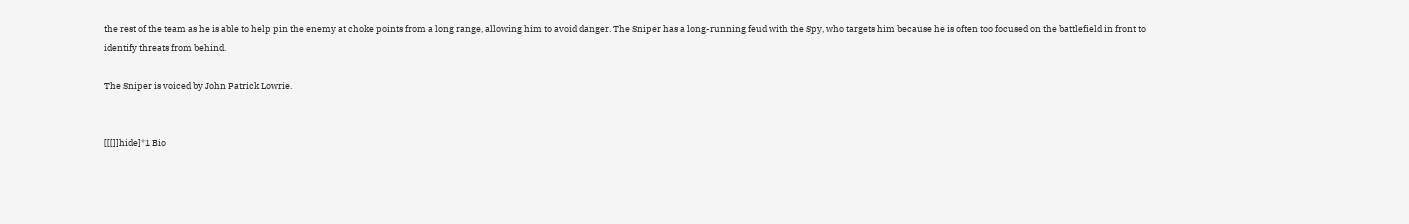the rest of the team as he is able to help pin the enemy at choke points from a long range, allowing him to avoid danger. The Sniper has a long-running feud with the Spy, who targets him because he is often too focused on the battlefield in front to identify threats from behind.

The Sniper is voiced by John Patrick Lowrie.


[[[]]hide]*1 Bio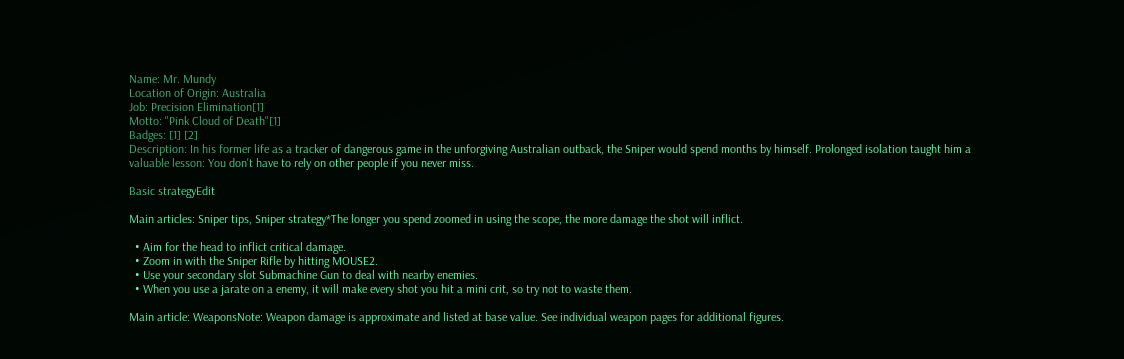Name: Mr. Mundy
Location of Origin: Australia
Job: Precision Elimination[1]
Motto: "Pink Cloud of Death"[1]
Badges: [1] [2]
Description: In his former life as a tracker of dangerous game in the unforgiving Australian outback, the Sniper would spend months by himself. Prolonged isolation taught him a valuable lesson: You don't have to rely on other people if you never miss.

Basic strategyEdit

Main articles: Sniper tips, Sniper strategy*The longer you spend zoomed in using the scope, the more damage the shot will inflict.

  • Aim for the head to inflict critical damage.
  • Zoom in with the Sniper Rifle by hitting MOUSE2.
  • Use your secondary slot Submachine Gun to deal with nearby enemies.
  • When you use a jarate on a enemy, it will make every shot you hit a mini crit, so try not to waste them.

Main article: WeaponsNote: Weapon damage is approximate and listed at base value. See individual weapon pages for additional figures.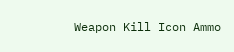Weapon Kill Icon Ammo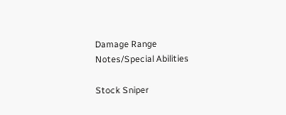Damage Range Notes/Special Abilities

Stock Sniper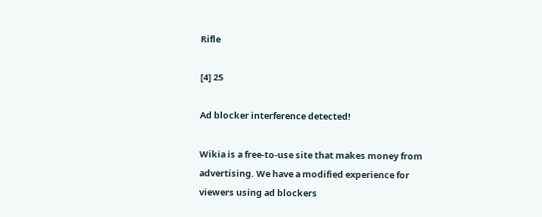Rifle

[4] 25

Ad blocker interference detected!

Wikia is a free-to-use site that makes money from advertising. We have a modified experience for viewers using ad blockers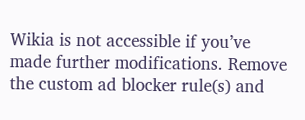Wikia is not accessible if you’ve made further modifications. Remove the custom ad blocker rule(s) and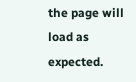the page will load as expected.